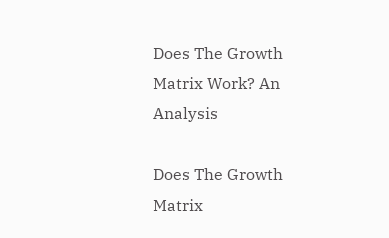Does The Growth Matrix Work? An Analysis

Does The Growth Matrix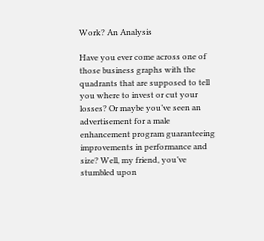Work? An Analysis

Have you ever come across one of those business graphs with the quadrants that are supposed to tell you where to invest or cut your losses? Or maybe you’ve seen an advertisement for a male enhancement program guaranteeing improvements in performance and size? Well, my friend, you’ve stumbled upon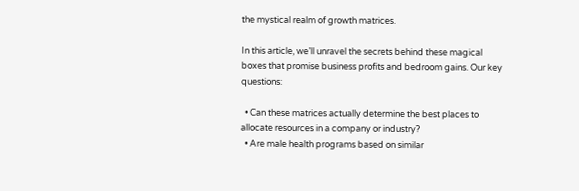the mystical realm of growth matrices.

In this article, we’ll unravel the secrets behind these magical boxes that promise business profits and bedroom gains. Our key questions:

  • Can these matrices actually determine the best places to allocate resources in a company or industry?
  • Are male health programs based on similar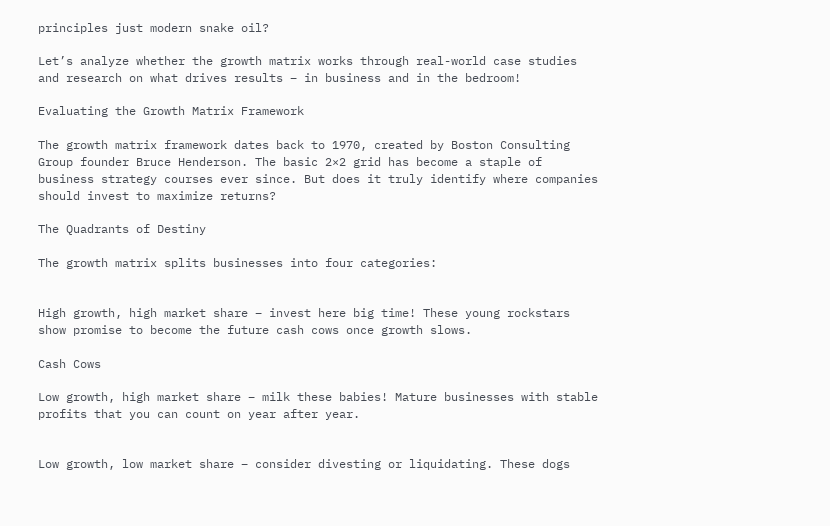principles just modern snake oil?

Let’s analyze whether the growth matrix works through real-world case studies and research on what drives results – in business and in the bedroom!

Evaluating the Growth Matrix Framework

The growth matrix framework dates back to 1970, created by Boston Consulting Group founder Bruce Henderson. The basic 2×2 grid has become a staple of business strategy courses ever since. But does it truly identify where companies should invest to maximize returns?

The Quadrants of Destiny

The growth matrix splits businesses into four categories:


High growth, high market share – invest here big time! These young rockstars show promise to become the future cash cows once growth slows.

Cash Cows

Low growth, high market share – milk these babies! Mature businesses with stable profits that you can count on year after year.


Low growth, low market share – consider divesting or liquidating. These dogs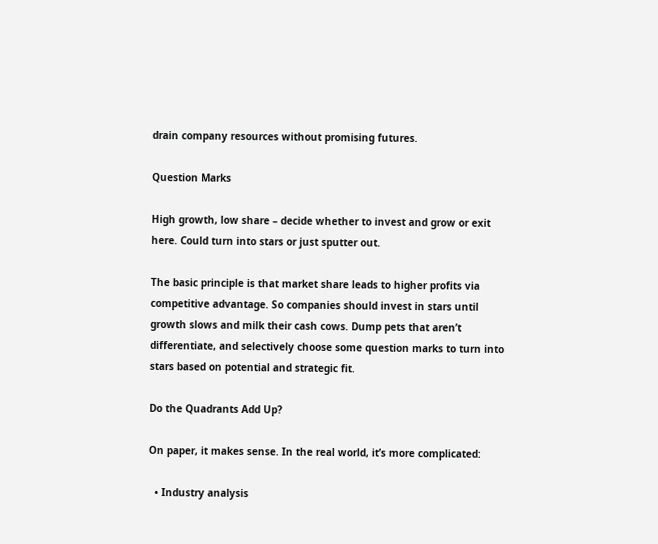drain company resources without promising futures.

Question Marks

High growth, low share – decide whether to invest and grow or exit here. Could turn into stars or just sputter out.

The basic principle is that market share leads to higher profits via competitive advantage. So companies should invest in stars until growth slows and milk their cash cows. Dump pets that aren’t differentiate, and selectively choose some question marks to turn into stars based on potential and strategic fit.

Do the Quadrants Add Up?

On paper, it makes sense. In the real world, it’s more complicated:

  • Industry analysis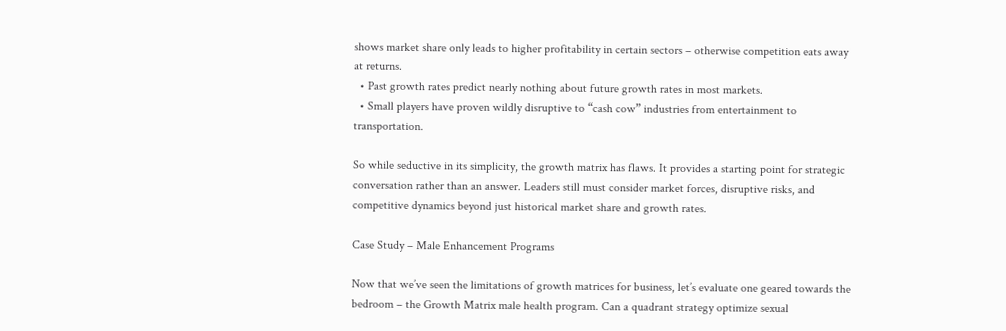shows market share only leads to higher profitability in certain sectors – otherwise competition eats away at returns.
  • Past growth rates predict nearly nothing about future growth rates in most markets.
  • Small players have proven wildly disruptive to “cash cow” industries from entertainment to transportation.

So while seductive in its simplicity, the growth matrix has flaws. It provides a starting point for strategic conversation rather than an answer. Leaders still must consider market forces, disruptive risks, and competitive dynamics beyond just historical market share and growth rates.

Case Study – Male Enhancement Programs

Now that we’ve seen the limitations of growth matrices for business, let’s evaluate one geared towards the bedroom – the Growth Matrix male health program. Can a quadrant strategy optimize sexual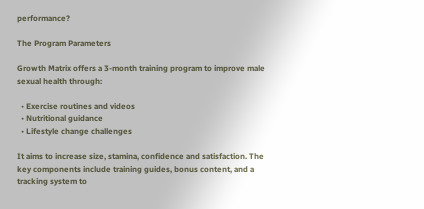performance?

The Program Parameters

Growth Matrix offers a 3-month training program to improve male sexual health through:

  • Exercise routines and videos
  • Nutritional guidance
  • Lifestyle change challenges

It aims to increase size, stamina, confidence and satisfaction. The key components include training guides, bonus content, and a tracking system to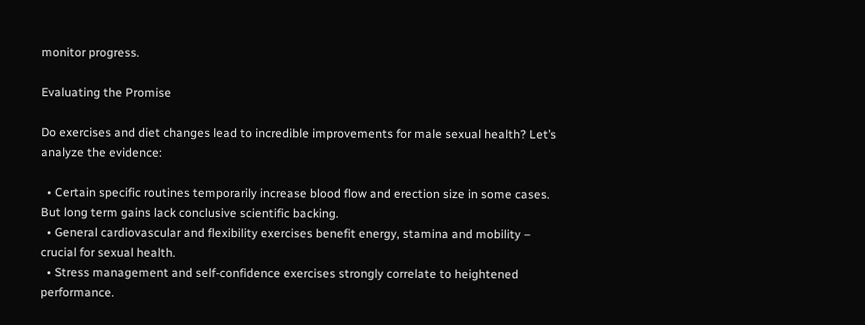monitor progress.

Evaluating the Promise

Do exercises and diet changes lead to incredible improvements for male sexual health? Let’s analyze the evidence:

  • Certain specific routines temporarily increase blood flow and erection size in some cases. But long term gains lack conclusive scientific backing.
  • General cardiovascular and flexibility exercises benefit energy, stamina and mobility – crucial for sexual health.
  • Stress management and self-confidence exercises strongly correlate to heightened performance.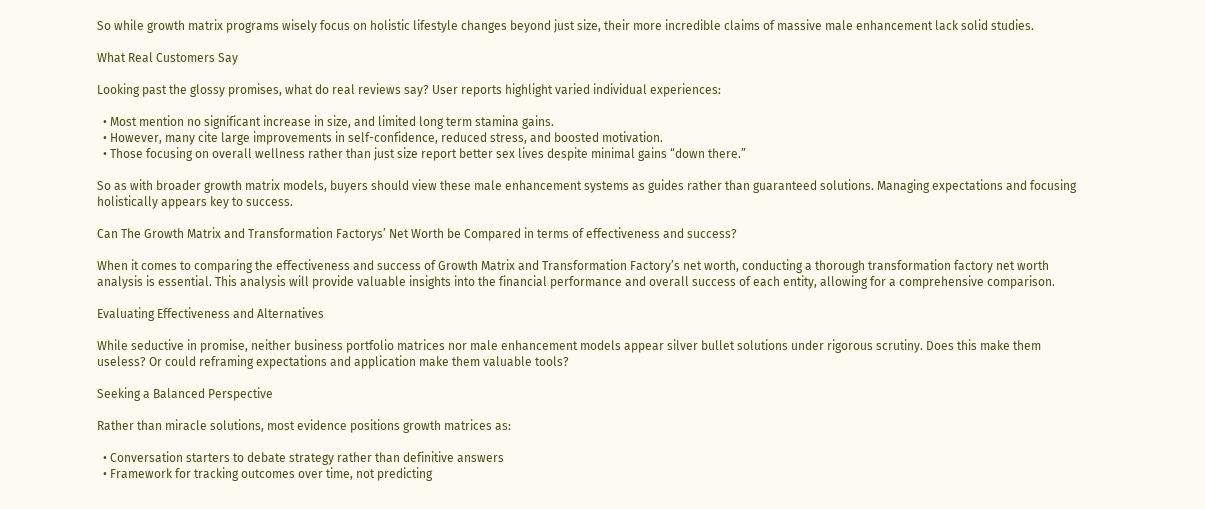So while growth matrix programs wisely focus on holistic lifestyle changes beyond just size, their more incredible claims of massive male enhancement lack solid studies.

What Real Customers Say

Looking past the glossy promises, what do real reviews say? User reports highlight varied individual experiences:

  • Most mention no significant increase in size, and limited long term stamina gains.
  • However, many cite large improvements in self-confidence, reduced stress, and boosted motivation.
  • Those focusing on overall wellness rather than just size report better sex lives despite minimal gains “down there.”

So as with broader growth matrix models, buyers should view these male enhancement systems as guides rather than guaranteed solutions. Managing expectations and focusing holistically appears key to success.

Can The Growth Matrix and Transformation Factorys’ Net Worth be Compared in terms of effectiveness and success?

When it comes to comparing the effectiveness and success of Growth Matrix and Transformation Factory’s net worth, conducting a thorough transformation factory net worth analysis is essential. This analysis will provide valuable insights into the financial performance and overall success of each entity, allowing for a comprehensive comparison.

Evaluating Effectiveness and Alternatives

While seductive in promise, neither business portfolio matrices nor male enhancement models appear silver bullet solutions under rigorous scrutiny. Does this make them useless? Or could reframing expectations and application make them valuable tools?

Seeking a Balanced Perspective

Rather than miracle solutions, most evidence positions growth matrices as:

  • Conversation starters to debate strategy rather than definitive answers
  • Framework for tracking outcomes over time, not predicting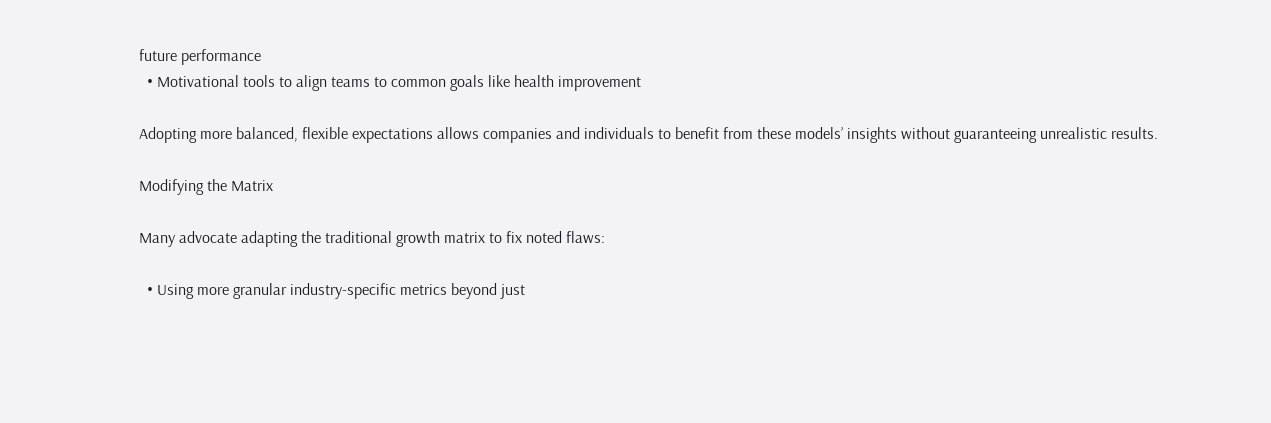future performance
  • Motivational tools to align teams to common goals like health improvement

Adopting more balanced, flexible expectations allows companies and individuals to benefit from these models’ insights without guaranteeing unrealistic results.

Modifying the Matrix

Many advocate adapting the traditional growth matrix to fix noted flaws:

  • Using more granular industry-specific metrics beyond just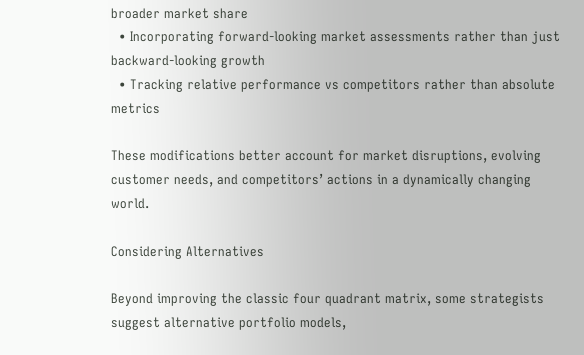broader market share
  • Incorporating forward-looking market assessments rather than just backward-looking growth
  • Tracking relative performance vs competitors rather than absolute metrics

These modifications better account for market disruptions, evolving customer needs, and competitors’ actions in a dynamically changing world.

Considering Alternatives

Beyond improving the classic four quadrant matrix, some strategists suggest alternative portfolio models,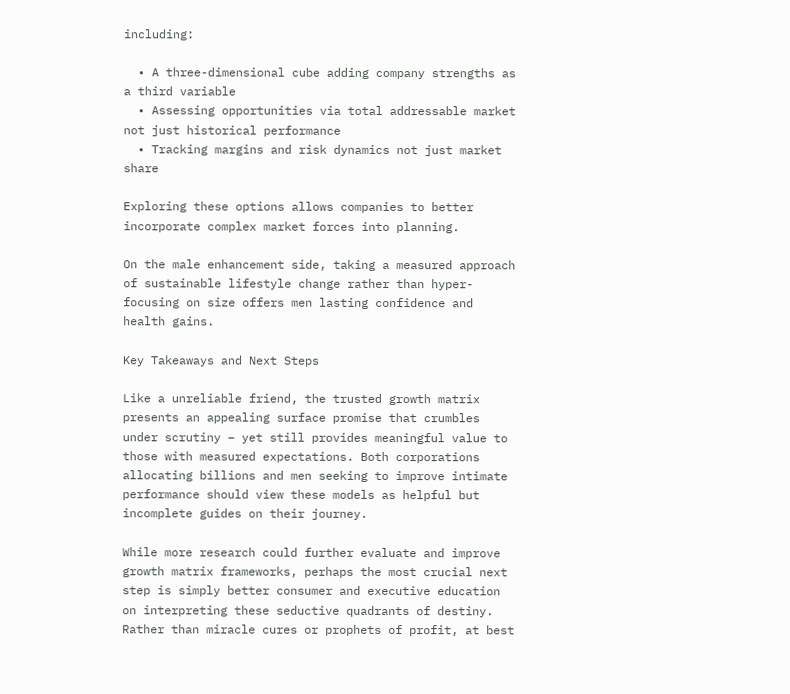including:

  • A three-dimensional cube adding company strengths as a third variable
  • Assessing opportunities via total addressable market not just historical performance
  • Tracking margins and risk dynamics not just market share

Exploring these options allows companies to better incorporate complex market forces into planning.

On the male enhancement side, taking a measured approach of sustainable lifestyle change rather than hyper-focusing on size offers men lasting confidence and health gains.

Key Takeaways and Next Steps

Like a unreliable friend, the trusted growth matrix presents an appealing surface promise that crumbles under scrutiny – yet still provides meaningful value to those with measured expectations. Both corporations allocating billions and men seeking to improve intimate performance should view these models as helpful but incomplete guides on their journey.

While more research could further evaluate and improve growth matrix frameworks, perhaps the most crucial next step is simply better consumer and executive education on interpreting these seductive quadrants of destiny. Rather than miracle cures or prophets of profit, at best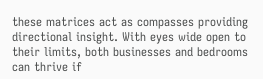these matrices act as compasses providing directional insight. With eyes wide open to their limits, both businesses and bedrooms can thrive if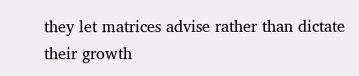they let matrices advise rather than dictate their growth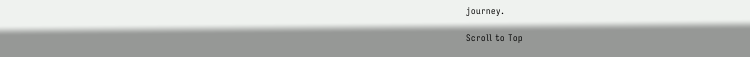journey.

Scroll to Top